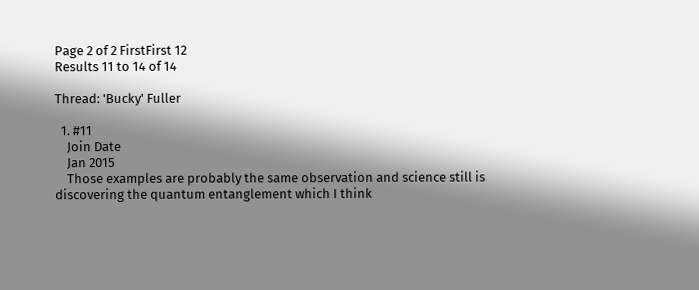Page 2 of 2 FirstFirst 12
Results 11 to 14 of 14

Thread: 'Bucky' Fuller

  1. #11
    Join Date
    Jan 2015
    Those examples are probably the same observation and science still is discovering the quantum entanglement which I think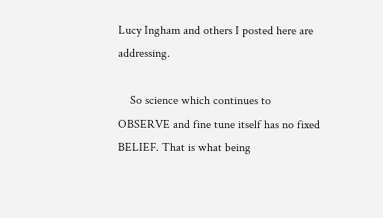Lucy Ingham and others I posted here are addressing.

    So science which continues to OBSERVE and fine tune itself has no fixed BELIEF. That is what being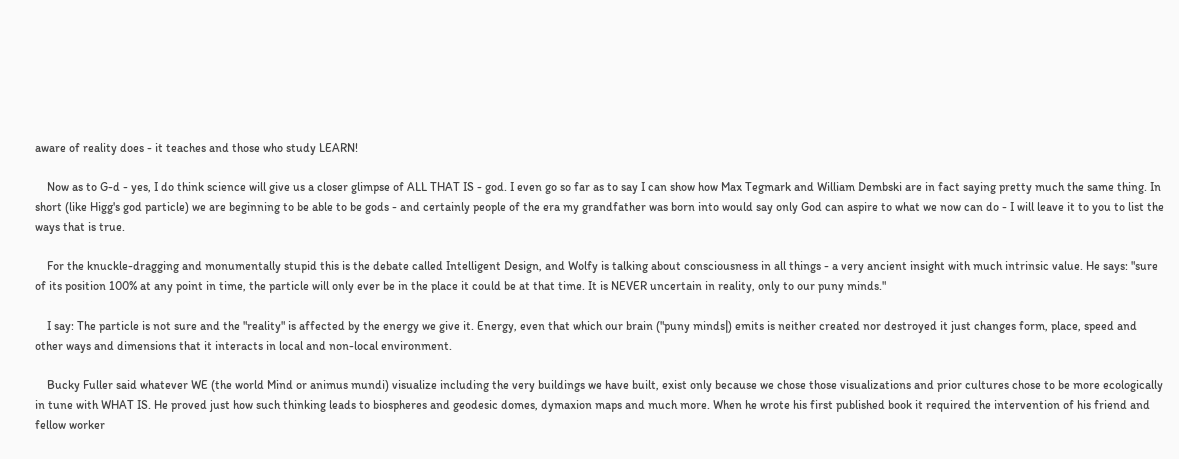aware of reality does - it teaches and those who study LEARN!

    Now as to G-d - yes, I do think science will give us a closer glimpse of ALL THAT IS - god. I even go so far as to say I can show how Max Tegmark and William Dembski are in fact saying pretty much the same thing. In short (like Higg's god particle) we are beginning to be able to be gods - and certainly people of the era my grandfather was born into would say only God can aspire to what we now can do - I will leave it to you to list the ways that is true.

    For the knuckle-dragging and monumentally stupid this is the debate called Intelligent Design, and Wolfy is talking about consciousness in all things - a very ancient insight with much intrinsic value. He says: "sure of its position 100% at any point in time, the particle will only ever be in the place it could be at that time. It is NEVER uncertain in reality, only to our puny minds."

    I say: The particle is not sure and the "reality" is affected by the energy we give it. Energy, even that which our brain ("puny minds|) emits is neither created nor destroyed it just changes form, place, speed and other ways and dimensions that it interacts in local and non-local environment.

    Bucky Fuller said whatever WE (the world Mind or animus mundi) visualize including the very buildings we have built, exist only because we chose those visualizations and prior cultures chose to be more ecologically in tune with WHAT IS. He proved just how such thinking leads to biospheres and geodesic domes, dymaxion maps and much more. When he wrote his first published book it required the intervention of his friend and fellow worker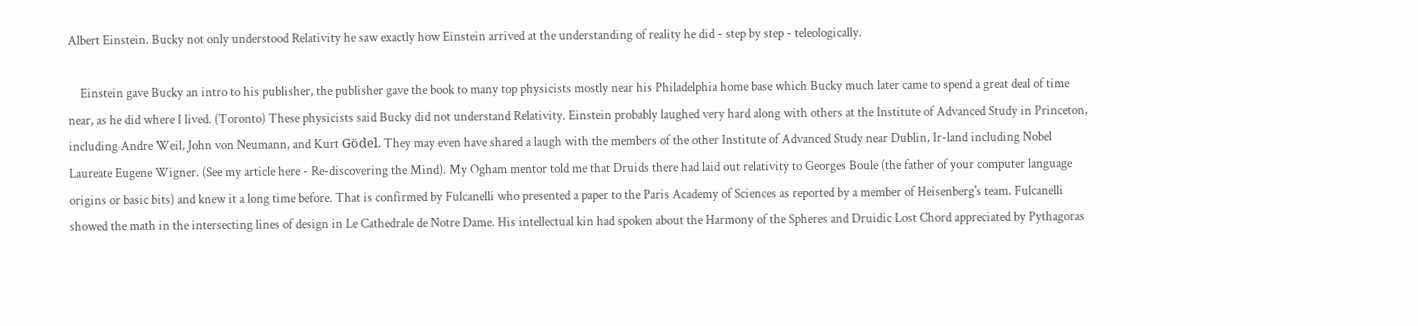Albert Einstein. Bucky not only understood Relativity he saw exactly how Einstein arrived at the understanding of reality he did - step by step - teleologically.

    Einstein gave Bucky an intro to his publisher, the publisher gave the book to many top physicists mostly near his Philadelphia home base which Bucky much later came to spend a great deal of time near, as he did where I lived. (Toronto) These physicists said Bucky did not understand Relativity. Einstein probably laughed very hard along with others at the Institute of Advanced Study in Princeton, including Andre Weil, John von Neumann, and Kurt Gödel. They may even have shared a laugh with the members of the other Institute of Advanced Study near Dublin, Ir-land including Nobel Laureate Eugene Wigner. (See my article here - Re-discovering the Mind). My Ogham mentor told me that Druids there had laid out relativity to Georges Boule (the father of your computer language origins or basic bits) and knew it a long time before. That is confirmed by Fulcanelli who presented a paper to the Paris Academy of Sciences as reported by a member of Heisenberg's team. Fulcanelli showed the math in the intersecting lines of design in Le Cathedrale de Notre Dame. His intellectual kin had spoken about the Harmony of the Spheres and Druidic Lost Chord appreciated by Pythagoras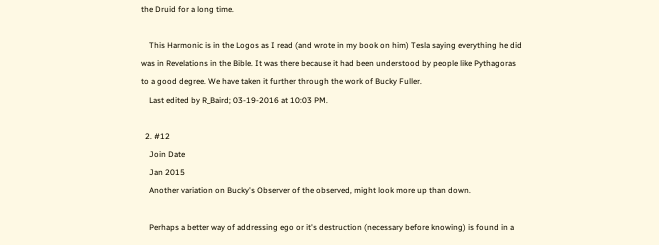the Druid for a long time.

    This Harmonic is in the Logos as I read (and wrote in my book on him) Tesla saying everything he did was in Revelations in the Bible. It was there because it had been understood by people like Pythagoras to a good degree. We have taken it further through the work of Bucky Fuller.
    Last edited by R_Baird; 03-19-2016 at 10:03 PM.

  2. #12
    Join Date
    Jan 2015
    Another variation on Bucky's Observer of the observed, might look more up than down.

    Perhaps a better way of addressing ego or it's destruction (necessary before knowing) is found in a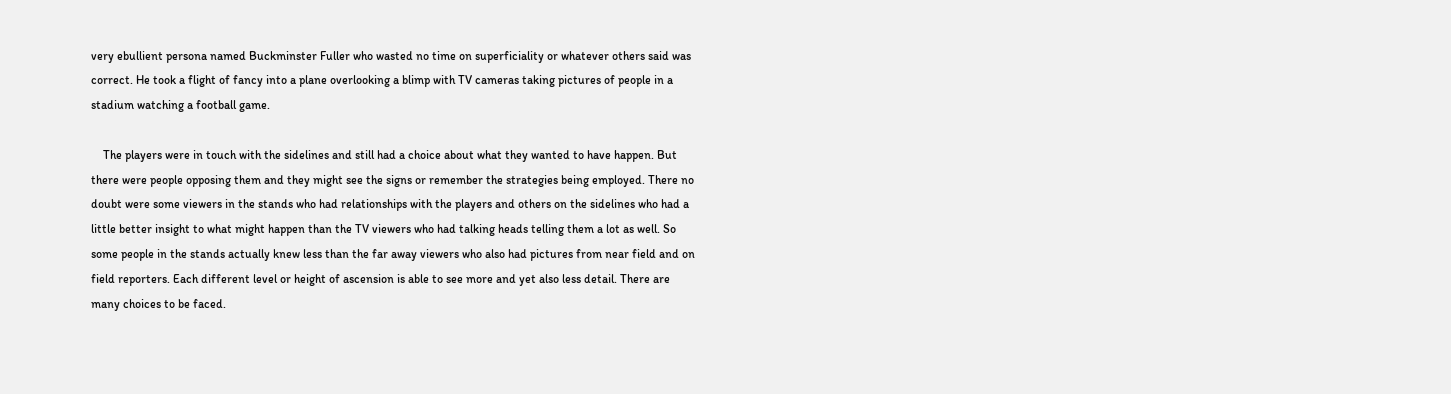very ebullient persona named Buckminster Fuller who wasted no time on superficiality or whatever others said was correct. He took a flight of fancy into a plane overlooking a blimp with TV cameras taking pictures of people in a stadium watching a football game.

    The players were in touch with the sidelines and still had a choice about what they wanted to have happen. But there were people opposing them and they might see the signs or remember the strategies being employed. There no doubt were some viewers in the stands who had relationships with the players and others on the sidelines who had a little better insight to what might happen than the TV viewers who had talking heads telling them a lot as well. So some people in the stands actually knew less than the far away viewers who also had pictures from near field and on field reporters. Each different level or height of ascension is able to see more and yet also less detail. There are many choices to be faced.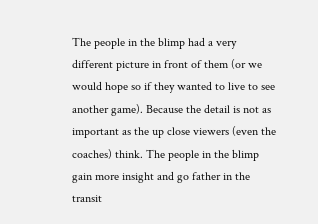The people in the blimp had a very different picture in front of them (or we would hope so if they wanted to live to see another game). Because the detail is not as important as the up close viewers (even the coaches) think. The people in the blimp gain more insight and go father in the transit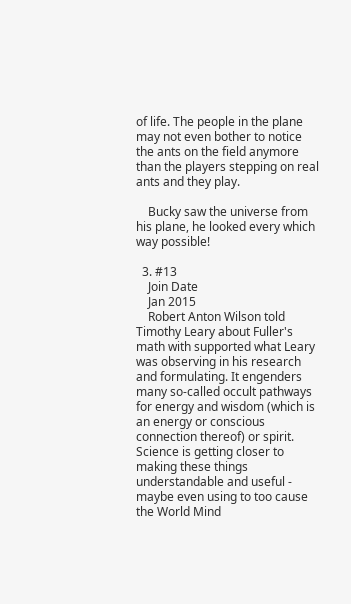of life. The people in the plane may not even bother to notice the ants on the field anymore than the players stepping on real ants and they play.

    Bucky saw the universe from his plane, he looked every which way possible!

  3. #13
    Join Date
    Jan 2015
    Robert Anton Wilson told Timothy Leary about Fuller's math with supported what Leary was observing in his research and formulating. It engenders many so-called occult pathways for energy and wisdom (which is an energy or conscious connection thereof) or spirit. Science is getting closer to making these things understandable and useful - maybe even using to too cause the World Mind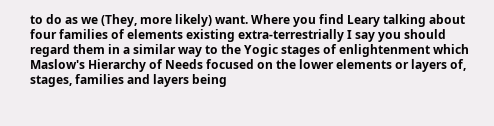to do as we (They, more likely) want. Where you find Leary talking about four families of elements existing extra-terrestrially I say you should regard them in a similar way to the Yogic stages of enlightenment which Maslow's Hierarchy of Needs focused on the lower elements or layers of, stages, families and layers being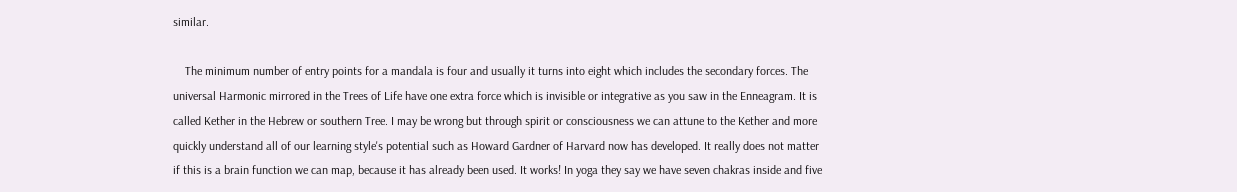similar.

    The minimum number of entry points for a mandala is four and usually it turns into eight which includes the secondary forces. The universal Harmonic mirrored in the Trees of Life have one extra force which is invisible or integrative as you saw in the Enneagram. It is called Kether in the Hebrew or southern Tree. I may be wrong but through spirit or consciousness we can attune to the Kether and more quickly understand all of our learning style's potential such as Howard Gardner of Harvard now has developed. It really does not matter if this is a brain function we can map, because it has already been used. It works! In yoga they say we have seven chakras inside and five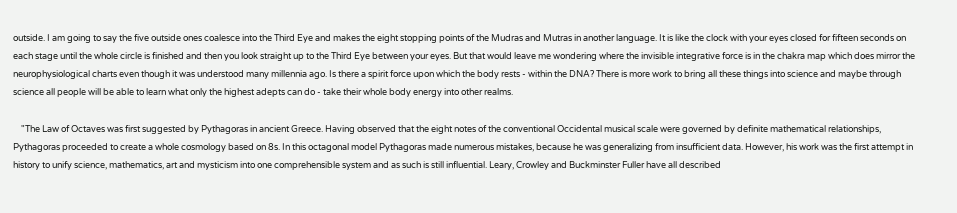outside. I am going to say the five outside ones coalesce into the Third Eye and makes the eight stopping points of the Mudras and Mutras in another language. It is like the clock with your eyes closed for fifteen seconds on each stage until the whole circle is finished and then you look straight up to the Third Eye between your eyes. But that would leave me wondering where the invisible integrative force is in the chakra map which does mirror the neurophysiological charts even though it was understood many millennia ago. Is there a spirit force upon which the body rests - within the DNA? There is more work to bring all these things into science and maybe through science all people will be able to learn what only the highest adepts can do - take their whole body energy into other realms.

    "The Law of Octaves was first suggested by Pythagoras in ancient Greece. Having observed that the eight notes of the conventional Occidental musical scale were governed by definite mathematical relationships, Pythagoras proceeded to create a whole cosmology based on 8s. In this octagonal model Pythagoras made numerous mistakes, because he was generalizing from insufficient data. However, his work was the first attempt in history to unify science, mathematics, art and mysticism into one comprehensible system and as such is still influential. Leary, Crowley and Buckminster Fuller have all described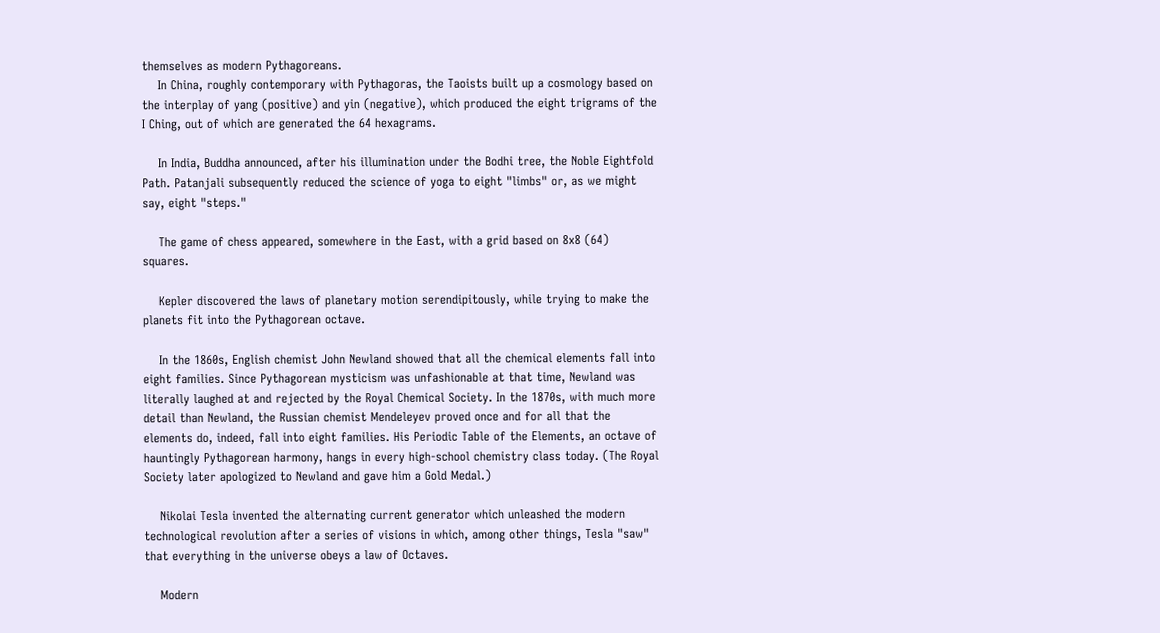themselves as modern Pythagoreans.
    In China, roughly contemporary with Pythagoras, the Taoists built up a cosmology based on the interplay of yang (positive) and yin (negative), which produced the eight trigrams of the I Ching, out of which are generated the 64 hexagrams.

    In India, Buddha announced, after his illumination under the Bodhi tree, the Noble Eightfold Path. Patanjali subsequently reduced the science of yoga to eight "limbs" or, as we might say, eight "steps."

    The game of chess appeared, somewhere in the East, with a grid based on 8x8 (64) squares.

    Kepler discovered the laws of planetary motion serendipitously, while trying to make the planets fit into the Pythagorean octave.

    In the 1860s, English chemist John Newland showed that all the chemical elements fall into eight families. Since Pythagorean mysticism was unfashionable at that time, Newland was literally laughed at and rejected by the Royal Chemical Society. In the 1870s, with much more detail than Newland, the Russian chemist Mendeleyev proved once and for all that the elements do, indeed, fall into eight families. His Periodic Table of the Elements, an octave of hauntingly Pythagorean harmony, hangs in every high-school chemistry class today. (The Royal Society later apologized to Newland and gave him a Gold Medal.)

    Nikolai Tesla invented the alternating current generator which unleashed the modern technological revolution after a series of visions in which, among other things, Tesla "saw" that everything in the universe obeys a law of Octaves.

    Modern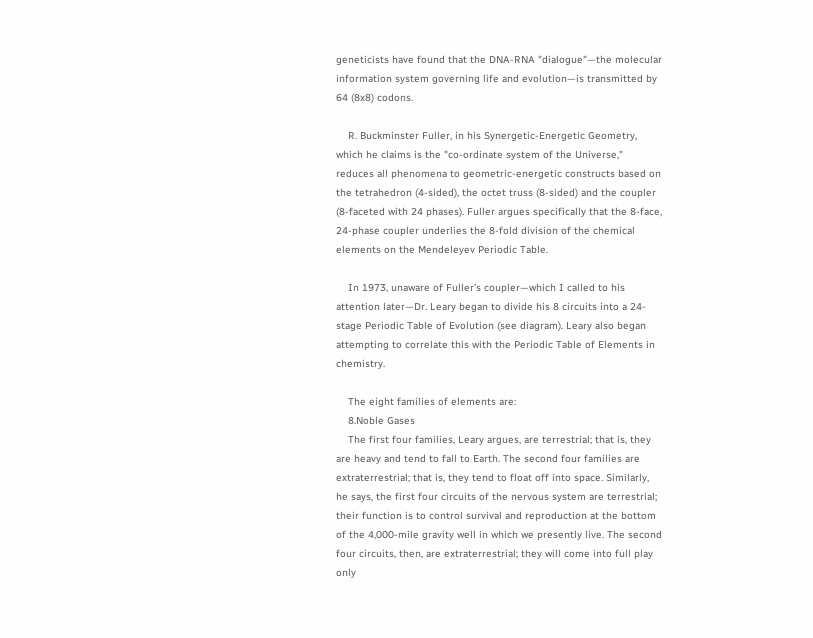geneticists have found that the DNA-RNA "dialogue"—the molecular information system governing life and evolution—is transmitted by 64 (8x8) codons.

    R. Buckminster Fuller, in his Synergetic-Energetic Geometry, which he claims is the "co-ordinate system of the Universe," reduces all phenomena to geometric-energetic constructs based on the tetrahedron (4-sided), the octet truss (8-sided) and the coupler (8-faceted with 24 phases). Fuller argues specifically that the 8-face, 24-phase coupler underlies the 8-fold division of the chemical elements on the Mendeleyev Periodic Table.

    In 1973, unaware of Fuller's coupler—which I called to his attention later—Dr. Leary began to divide his 8 circuits into a 24-stage Periodic Table of Evolution (see diagram). Leary also began attempting to correlate this with the Periodic Table of Elements in chemistry.

    The eight families of elements are:
    8.Noble Gases
    The first four families, Leary argues, are terrestrial; that is, they are heavy and tend to fall to Earth. The second four families are extraterrestrial; that is, they tend to float off into space. Similarly, he says, the first four circuits of the nervous system are terrestrial; their function is to control survival and reproduction at the bottom of the 4,000-mile gravity well in which we presently live. The second four circuits, then, are extraterrestrial; they will come into full play only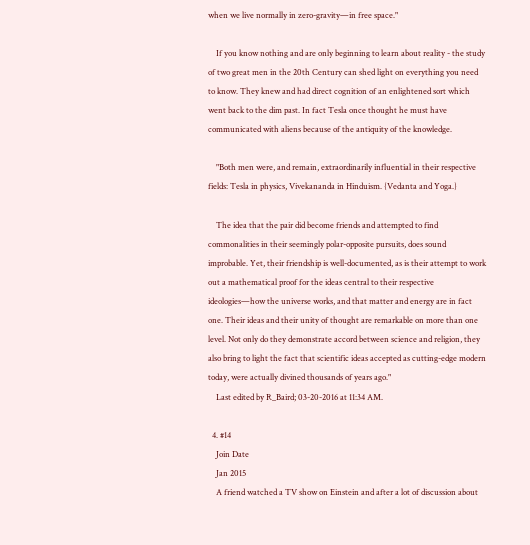when we live normally in zero-gravity—in free space."

    If you know nothing and are only beginning to learn about reality - the study of two great men in the 20th Century can shed light on everything you need to know. They knew and had direct cognition of an enlightened sort which went back to the dim past. In fact Tesla once thought he must have communicated with aliens because of the antiquity of the knowledge.

    "Both men were, and remain, extraordinarily influential in their respective fields: Tesla in physics, Vivekananda in Hinduism. {Vedanta and Yoga.}

    The idea that the pair did become friends and attempted to find commonalities in their seemingly polar-opposite pursuits, does sound improbable. Yet, their friendship is well-documented, as is their attempt to work out a mathematical proof for the ideas central to their respective ideologies—how the universe works, and that matter and energy are in fact one. Their ideas and their unity of thought are remarkable on more than one level. Not only do they demonstrate accord between science and religion, they also bring to light the fact that scientific ideas accepted as cutting-edge modern today, were actually divined thousands of years ago."
    Last edited by R_Baird; 03-20-2016 at 11:34 AM.

  4. #14
    Join Date
    Jan 2015
    A friend watched a TV show on Einstein and after a lot of discussion about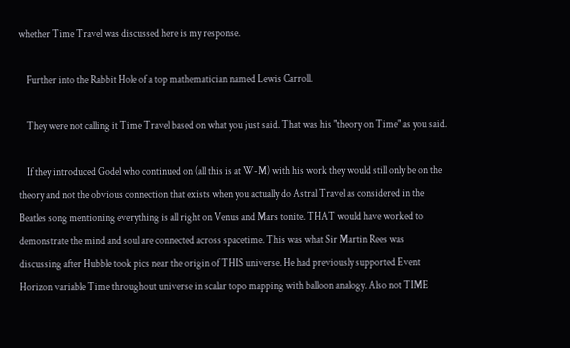whether Time Travel was discussed here is my response.

    Further into the Rabbit Hole of a top mathematician named Lewis Carroll.

    They were not calling it Time Travel based on what you just said. That was his "theory on Time" as you said.

    If they introduced Godel who continued on (all this is at W-M) with his work they would still only be on the theory and not the obvious connection that exists when you actually do Astral Travel as considered in the Beatles song mentioning everything is all right on Venus and Mars tonite. THAT would have worked to demonstrate the mind and soul are connected across spacetime. This was what Sir Martin Rees was discussing after Hubble took pics near the origin of THIS universe. He had previously supported Event Horizon variable Time throughout universe in scalar topo mapping with balloon analogy. Also not TIME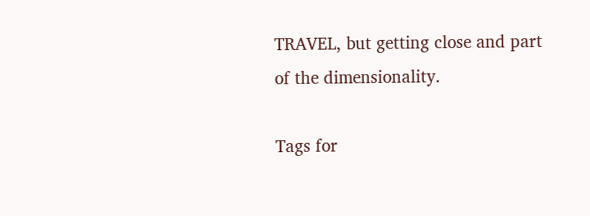TRAVEL, but getting close and part of the dimensionality.

Tags for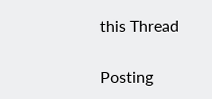this Thread

Posting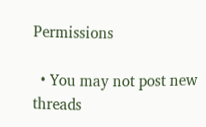Permissions

  • You may not post new threads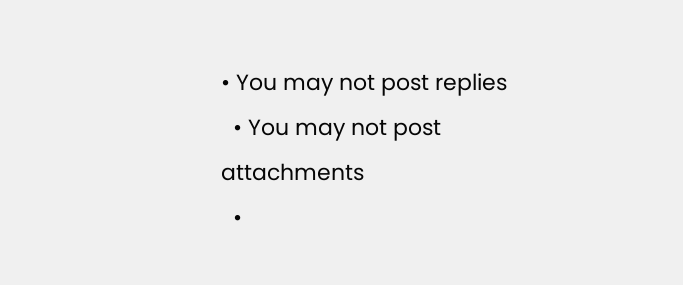• You may not post replies
  • You may not post attachments
  •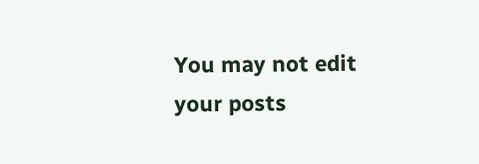You may not edit your posts